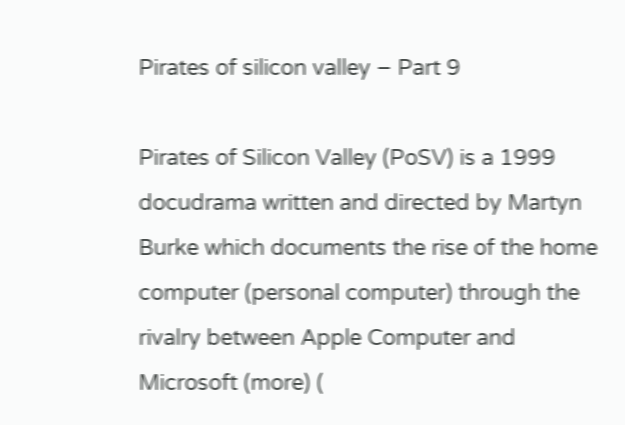Pirates of silicon valley – Part 9

Pirates of Silicon Valley (PoSV) is a 1999 docudrama written and directed by Martyn Burke which documents the rise of the home computer (personal computer) through the rivalry between Apple Computer and Microsoft (more) (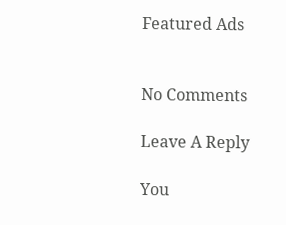Featured Ads


No Comments

Leave A Reply

You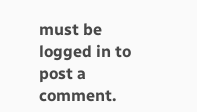must be logged in to post a comment.